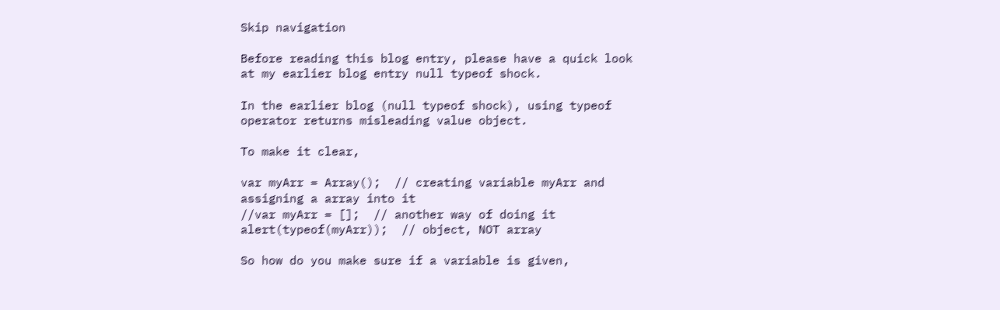Skip navigation

Before reading this blog entry, please have a quick look at my earlier blog entry null typeof shock.

In the earlier blog (null typeof shock), using typeof operator returns misleading value object.

To make it clear,

var myArr = Array();  // creating variable myArr and assigning a array into it
//var myArr = [];  // another way of doing it
alert(typeof(myArr));  // object, NOT array

So how do you make sure if a variable is given,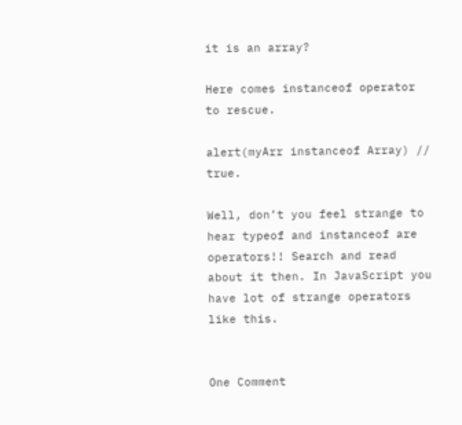it is an array?

Here comes instanceof operator to rescue.

alert(myArr instanceof Array) // true.

Well, don’t you feel strange to hear typeof and instanceof are operators!! Search and read about it then. In JavaScript you have lot of strange operators like this.


One Comment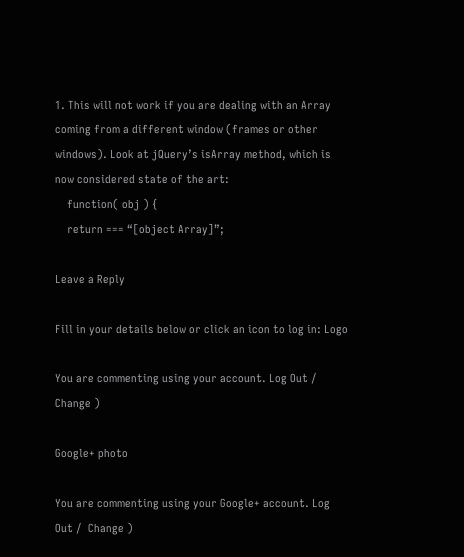1. This will not work if you are dealing with an Array coming from a different window (frames or other windows). Look at jQuery’s isArray method, which is now considered state of the art:
    function( obj ) {
    return === “[object Array]”;

Leave a Reply

Fill in your details below or click an icon to log in: Logo

You are commenting using your account. Log Out /  Change )

Google+ photo

You are commenting using your Google+ account. Log Out /  Change )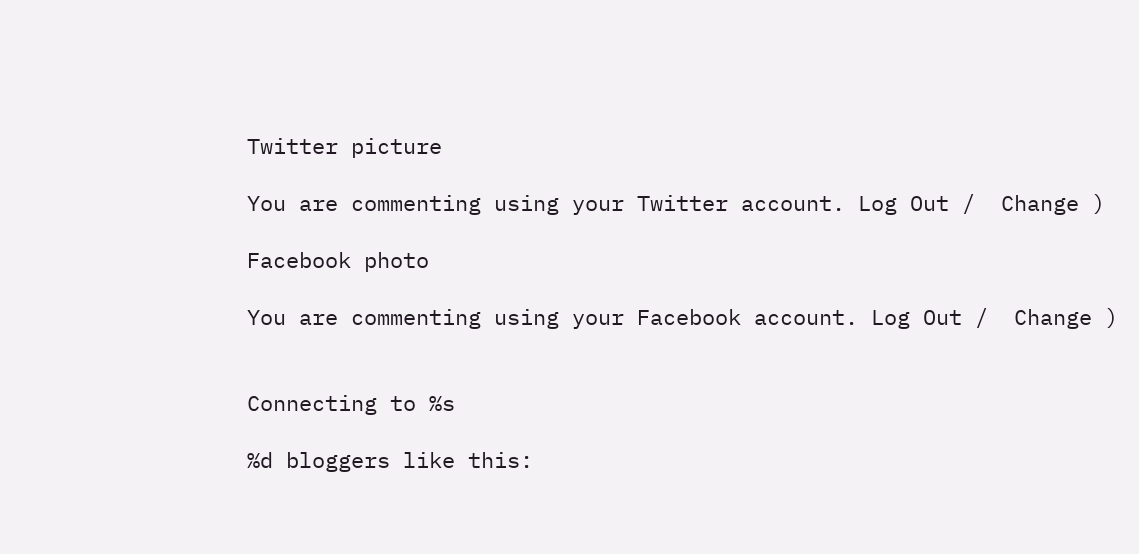Twitter picture

You are commenting using your Twitter account. Log Out /  Change )

Facebook photo

You are commenting using your Facebook account. Log Out /  Change )


Connecting to %s

%d bloggers like this: